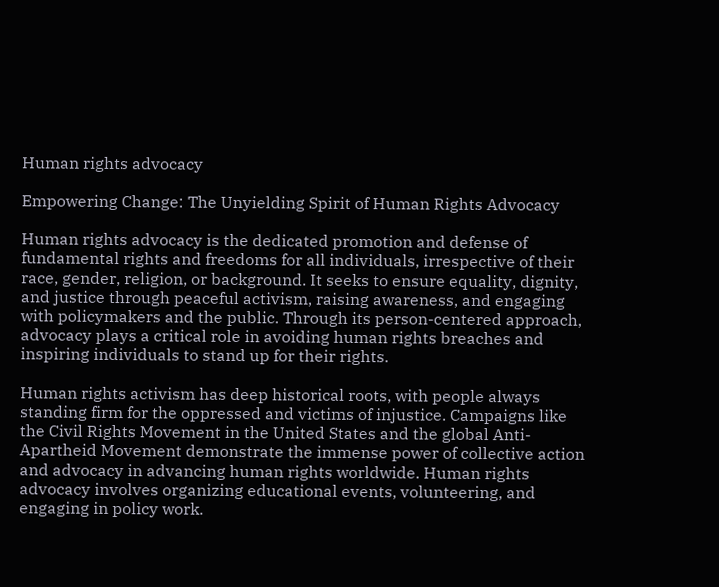Human rights advocacy

Empowering Change: The Unyielding Spirit of Human Rights Advocacy

Human rights advocacy is the dedicated promotion and defense of fundamental rights and freedoms for all individuals, irrespective of their race, gender, religion, or background. It seeks to ensure equality, dignity, and justice through peaceful activism, raising awareness, and engaging with policymakers and the public. Through its person-centered approach, advocacy plays a critical role in avoiding human rights breaches and inspiring individuals to stand up for their rights.

Human rights activism has deep historical roots, with people always standing firm for the oppressed and victims of injustice. Campaigns like the Civil Rights Movement in the United States and the global Anti-Apartheid Movement demonstrate the immense power of collective action and advocacy in advancing human rights worldwide. Human rights advocacy involves organizing educational events, volunteering, and engaging in policy work.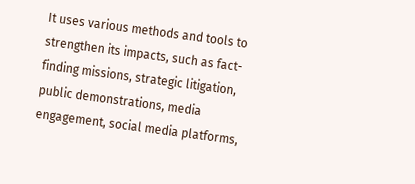It uses various methods and tools to strengthen its impacts, such as fact-finding missions, strategic litigation, public demonstrations, media engagement, social media platforms,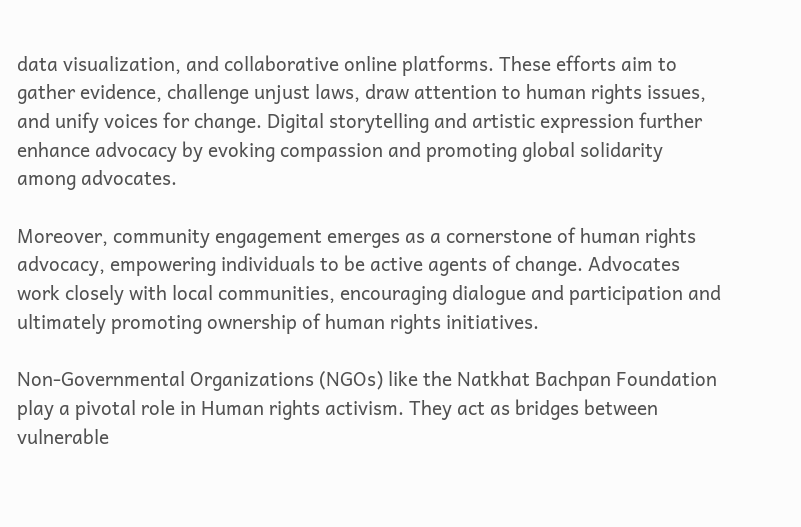data visualization, and collaborative online platforms. These efforts aim to gather evidence, challenge unjust laws, draw attention to human rights issues, and unify voices for change. Digital storytelling and artistic expression further enhance advocacy by evoking compassion and promoting global solidarity among advocates.

Moreover, community engagement emerges as a cornerstone of human rights advocacy, empowering individuals to be active agents of change. Advocates work closely with local communities, encouraging dialogue and participation and ultimately promoting ownership of human rights initiatives.

Non-Governmental Organizations (NGOs) like the Natkhat Bachpan Foundation play a pivotal role in Human rights activism. They act as bridges between vulnerable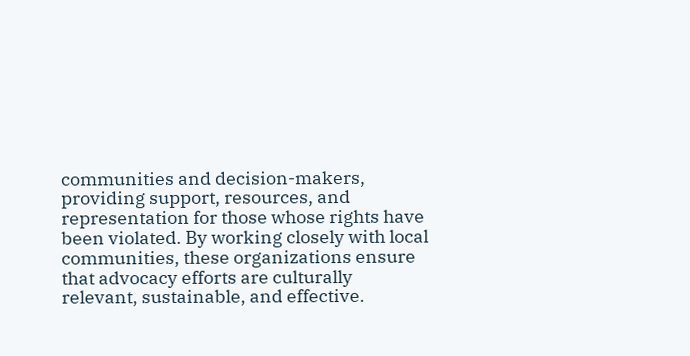communities and decision-makers, providing support, resources, and representation for those whose rights have been violated. By working closely with local communities, these organizations ensure that advocacy efforts are culturally relevant, sustainable, and effective.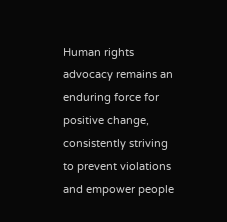Human rights advocacy remains an enduring force for positive change, consistently striving to prevent violations and empower people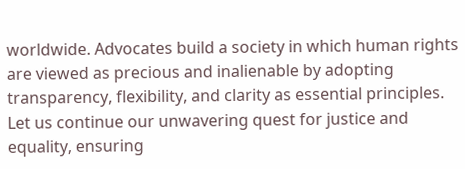worldwide. Advocates build a society in which human rights are viewed as precious and inalienable by adopting transparency, flexibility, and clarity as essential principles. Let us continue our unwavering quest for justice and equality, ensuring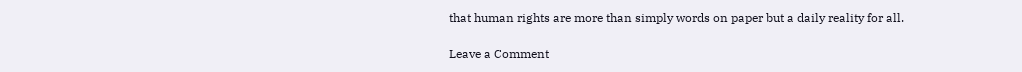that human rights are more than simply words on paper but a daily reality for all.

Leave a Comment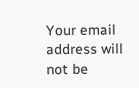Your email address will not be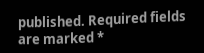published. Required fields are marked *